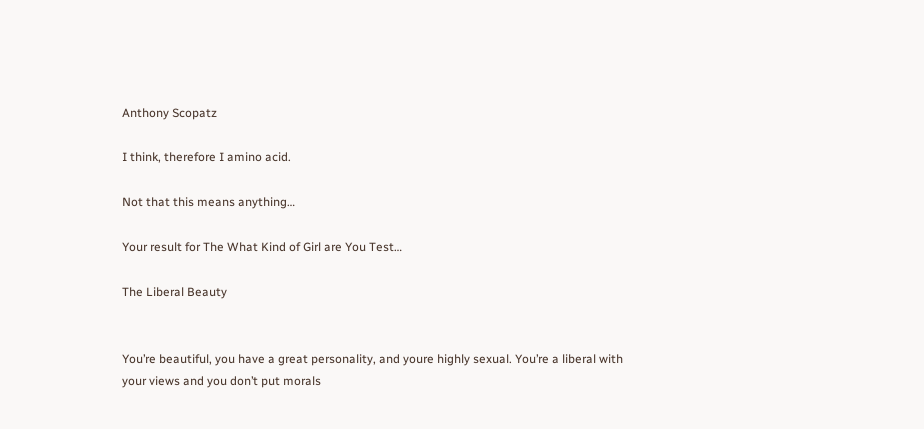Anthony Scopatz

I think, therefore I amino acid.

Not that this means anything…

Your result for The What Kind of Girl are You Test…

The Liberal Beauty


You’re beautiful, you have a great personality, and youre highly sexual. You’re a liberal with your views and you don’t put morals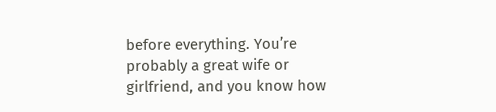before everything. You’re probably a great wife or girlfriend, and you know how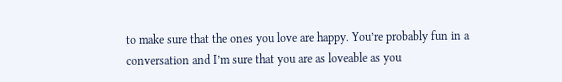to make sure that the ones you love are happy. You’re probably fun in a conversation and I’m sure that you are as loveable as you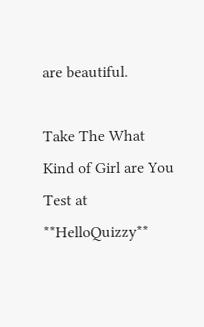are beautiful.

Take The What Kind of Girl are You Test at **HelloQuizzy**